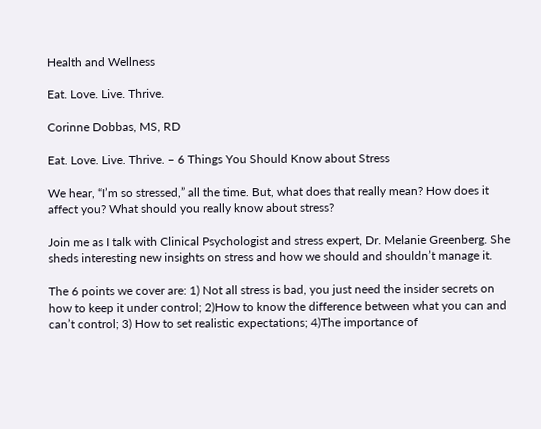Health and Wellness

Eat. Love. Live. Thrive.

Corinne Dobbas, MS, RD

Eat. Love. Live. Thrive. – 6 Things You Should Know about Stress

We hear, “I’m so stressed,” all the time. But, what does that really mean? How does it affect you? What should you really know about stress?

Join me as I talk with Clinical Psychologist and stress expert, Dr. Melanie Greenberg. She sheds interesting new insights on stress and how we should and shouldn’t manage it.

The 6 points we cover are: 1) Not all stress is bad, you just need the insider secrets on how to keep it under control; 2)How to know the difference between what you can and can’t control; 3) How to set realistic expectations; 4)The importance of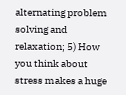alternating problem solving and relaxation; 5) How you think about stress makes a huge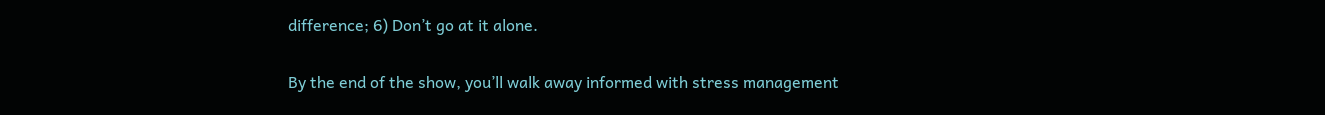difference; 6) Don’t go at it alone.

By the end of the show, you’ll walk away informed with stress management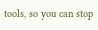tools, so you can stop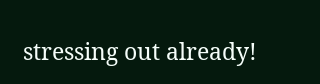stressing out already!